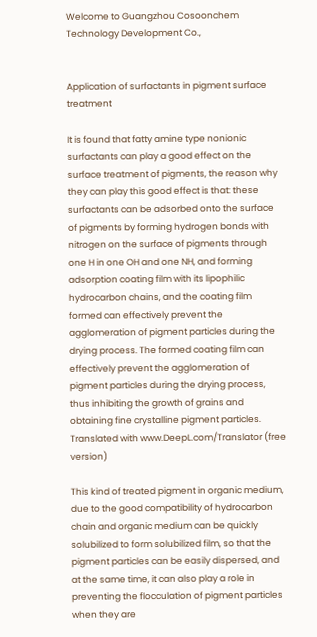Welcome to Guangzhou Cosoonchem Technology Development Co.,


Application of surfactants in pigment surface treatment

It is found that fatty amine type nonionic surfactants can play a good effect on the surface treatment of pigments, the reason why they can play this good effect is that: these surfactants can be adsorbed onto the surface of pigments by forming hydrogen bonds with nitrogen on the surface of pigments through one H in one OH and one NH, and forming adsorption coating film with its lipophilic hydrocarbon chains, and the coating film formed can effectively prevent the agglomeration of pigment particles during the drying process. The formed coating film can effectively prevent the agglomeration of pigment particles during the drying process, thus inhibiting the growth of grains and obtaining fine crystalline pigment particles. Translated with www.DeepL.com/Translator (free version)

This kind of treated pigment in organic medium, due to the good compatibility of hydrocarbon chain and organic medium can be quickly solubilized to form solubilized film, so that the pigment particles can be easily dispersed, and at the same time, it can also play a role in preventing the flocculation of pigment particles when they are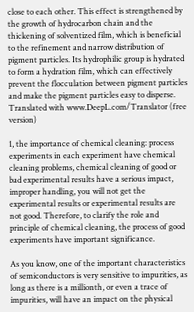close to each other. This effect is strengthened by the growth of hydrocarbon chain and the thickening of solventized film, which is beneficial to the refinement and narrow distribution of pigment particles. Its hydrophilic group is hydrated to form a hydration film, which can effectively prevent the flocculation between pigment particles and make the pigment particles easy to disperse. Translated with www.DeepL.com/Translator (free version)

1, the importance of chemical cleaning: process experiments in each experiment have chemical cleaning problems, chemical cleaning of good or bad experimental results have a serious impact, improper handling, you will not get the experimental results or experimental results are not good. Therefore, to clarify the role and principle of chemical cleaning, the process of good experiments have important significance.

As you know, one of the important characteristics of semiconductors is very sensitive to impurities, as long as there is a millionth, or even a trace of impurities, will have an impact on the physical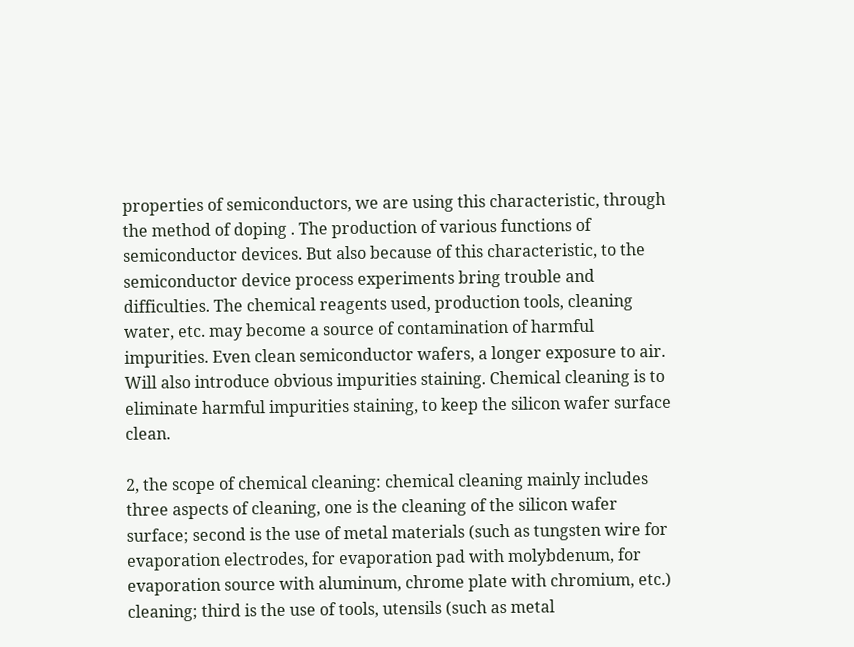properties of semiconductors, we are using this characteristic, through the method of doping . The production of various functions of semiconductor devices. But also because of this characteristic, to the semiconductor device process experiments bring trouble and difficulties. The chemical reagents used, production tools, cleaning water, etc. may become a source of contamination of harmful impurities. Even clean semiconductor wafers, a longer exposure to air. Will also introduce obvious impurities staining. Chemical cleaning is to eliminate harmful impurities staining, to keep the silicon wafer surface clean.

2, the scope of chemical cleaning: chemical cleaning mainly includes three aspects of cleaning, one is the cleaning of the silicon wafer surface; second is the use of metal materials (such as tungsten wire for evaporation electrodes, for evaporation pad with molybdenum, for evaporation source with aluminum, chrome plate with chromium, etc.) cleaning; third is the use of tools, utensils (such as metal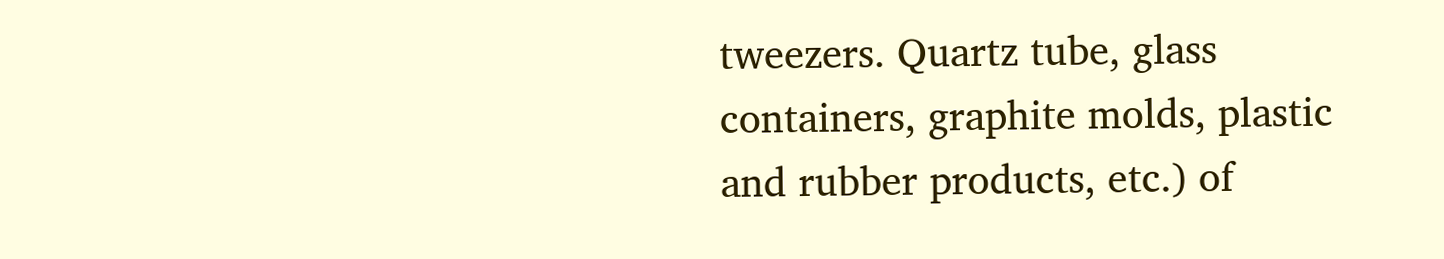tweezers. Quartz tube, glass containers, graphite molds, plastic and rubber products, etc.) of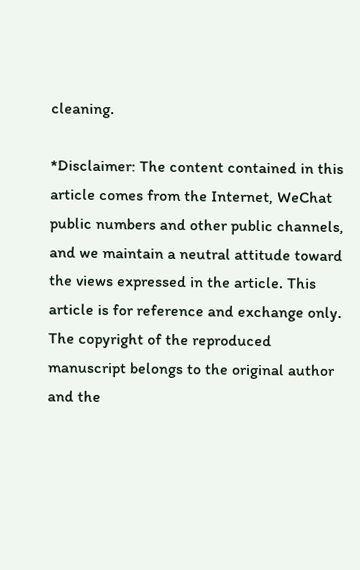cleaning.

*Disclaimer: The content contained in this article comes from the Internet, WeChat public numbers and other public channels, and we maintain a neutral attitude toward the views expressed in the article. This article is for reference and exchange only. The copyright of the reproduced manuscript belongs to the original author and the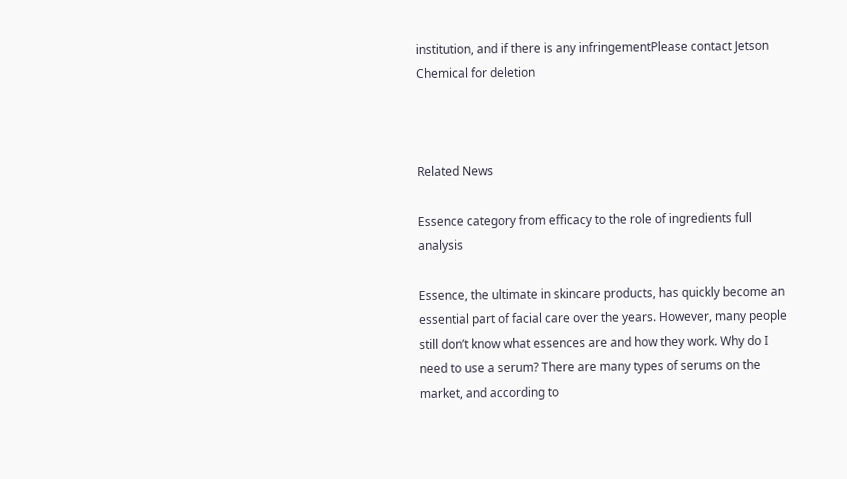institution, and if there is any infringementPlease contact Jetson Chemical for deletion



Related News

Essence category from efficacy to the role of ingredients full analysis

Essence, the ultimate in skincare products, has quickly become an essential part of facial care over the years. However, many people still don’t know what essences are and how they work. Why do I need to use a serum? There are many types of serums on the market, and according to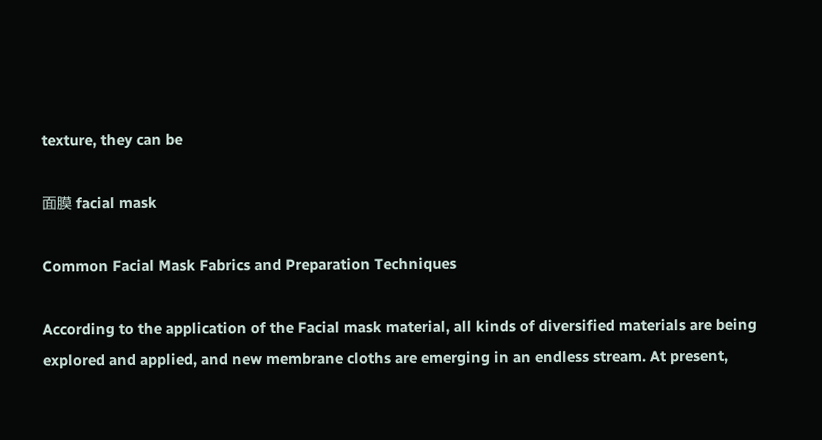texture, they can be

面膜 facial mask

Common Facial Mask Fabrics and Preparation Techniques

According to the application of the Facial mask material, all kinds of diversified materials are being explored and applied, and new membrane cloths are emerging in an endless stream. At present,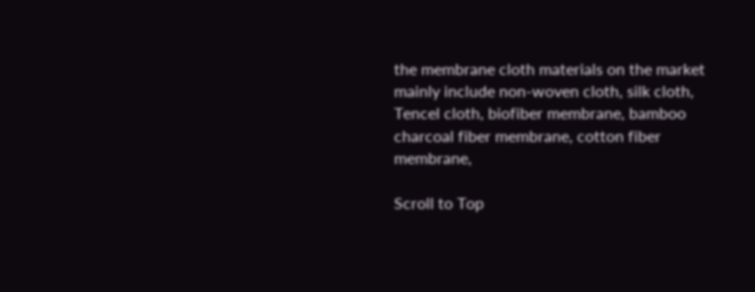the membrane cloth materials on the market mainly include non-woven cloth, silk cloth, Tencel cloth, biofiber membrane, bamboo charcoal fiber membrane, cotton fiber membrane,

Scroll to Top